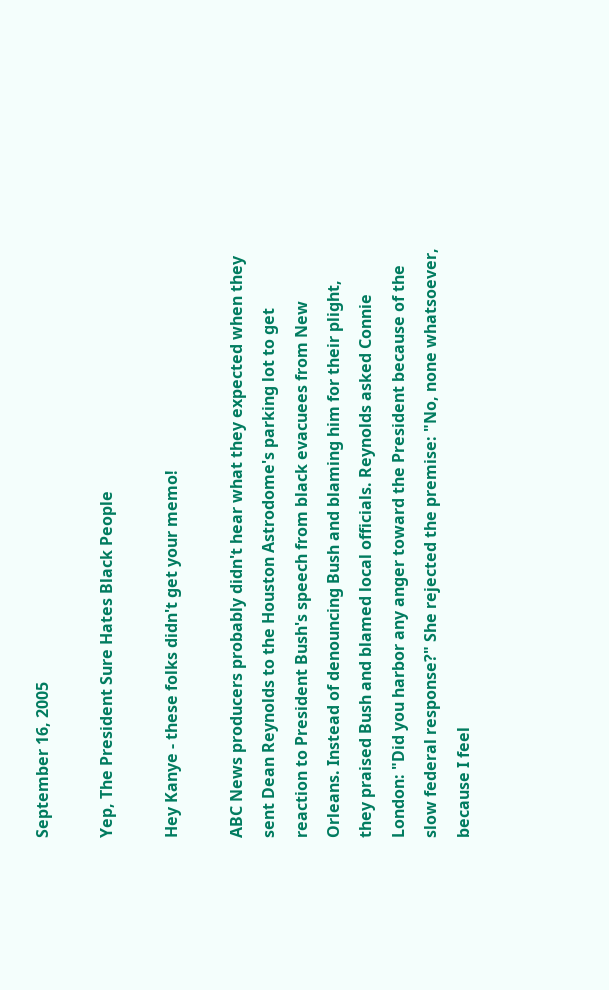September 16, 2005

Yep, The President Sure Hates Black People

Hey Kanye - these folks didn't get your memo!

ABC News producers probably didn't hear what they expected when they sent Dean Reynolds to the Houston Astrodome's parking lot to get reaction to President Bush's speech from black evacuees from New Orleans. Instead of denouncing Bush and blaming him for their plight, they praised Bush and blamed local officials. Reynolds asked Connie London: "Did you harbor any anger toward the President because of the slow federal response?" She rejected the premise: "No, none whatsoever, because I feel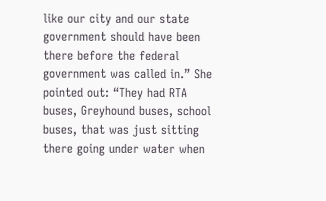like our city and our state government should have been there before the federal government was called in.” She pointed out: “They had RTA buses, Greyhound buses, school buses, that was just sitting there going under water when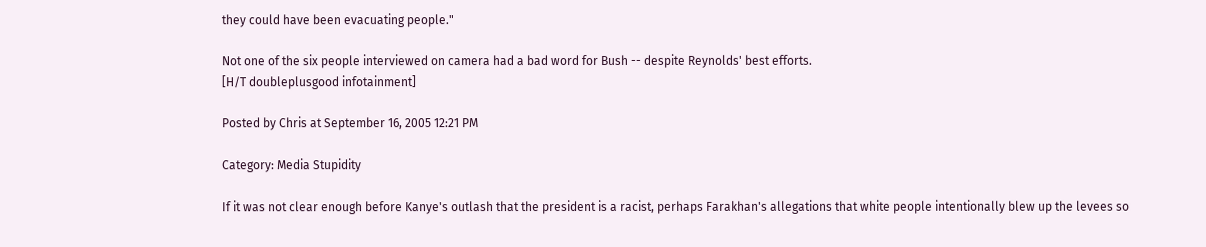they could have been evacuating people."

Not one of the six people interviewed on camera had a bad word for Bush -- despite Reynolds' best efforts.
[H/T doubleplusgood infotainment]

Posted by Chris at September 16, 2005 12:21 PM

Category: Media Stupidity

If it was not clear enough before Kanye's outlash that the president is a racist, perhaps Farakhan's allegations that white people intentionally blew up the levees so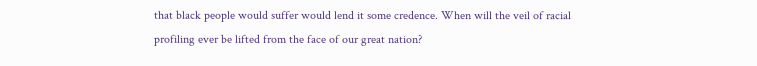that black people would suffer would lend it some credence. When will the veil of racial profiling ever be lifted from the face of our great nation?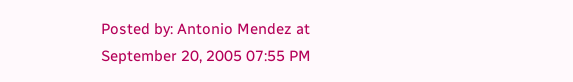Posted by: Antonio Mendez at September 20, 2005 07:55 PM